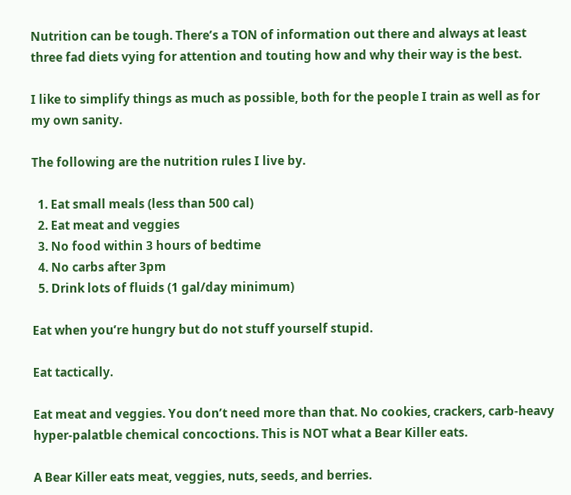Nutrition can be tough. There’s a TON of information out there and always at least three fad diets vying for attention and touting how and why their way is the best.

I like to simplify things as much as possible, both for the people I train as well as for my own sanity.

The following are the nutrition rules I live by.

  1. Eat small meals (less than 500 cal)
  2. Eat meat and veggies
  3. No food within 3 hours of bedtime
  4. No carbs after 3pm
  5. Drink lots of fluids (1 gal/day minimum)

Eat when you’re hungry but do not stuff yourself stupid.

Eat tactically.

Eat meat and veggies. You don’t need more than that. No cookies, crackers, carb-heavy hyper-palatble chemical concoctions. This is NOT what a Bear Killer eats.

A Bear Killer eats meat, veggies, nuts, seeds, and berries.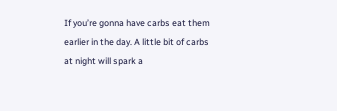If you’re gonna have carbs eat them earlier in the day. A little bit of carbs at night will spark a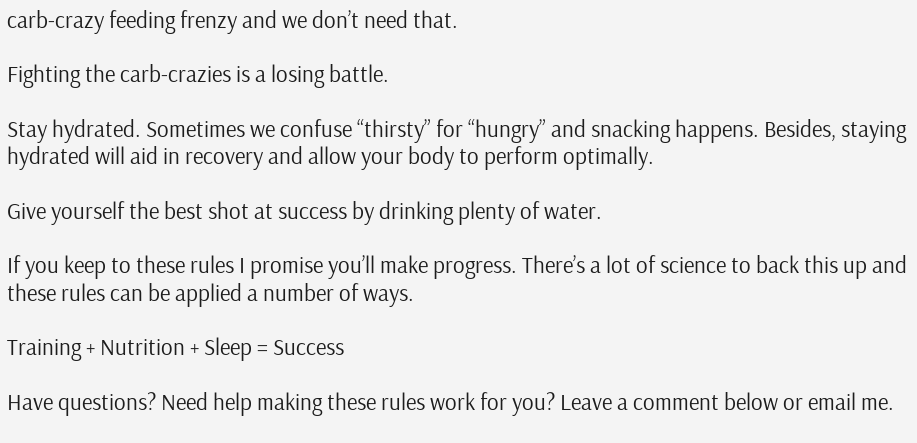carb-crazy feeding frenzy and we don’t need that.

Fighting the carb-crazies is a losing battle.

Stay hydrated. Sometimes we confuse “thirsty” for “hungry” and snacking happens. Besides, staying hydrated will aid in recovery and allow your body to perform optimally.

Give yourself the best shot at success by drinking plenty of water.

If you keep to these rules I promise you’ll make progress. There’s a lot of science to back this up and these rules can be applied a number of ways.

Training + Nutrition + Sleep = Success

Have questions? Need help making these rules work for you? Leave a comment below or email me.